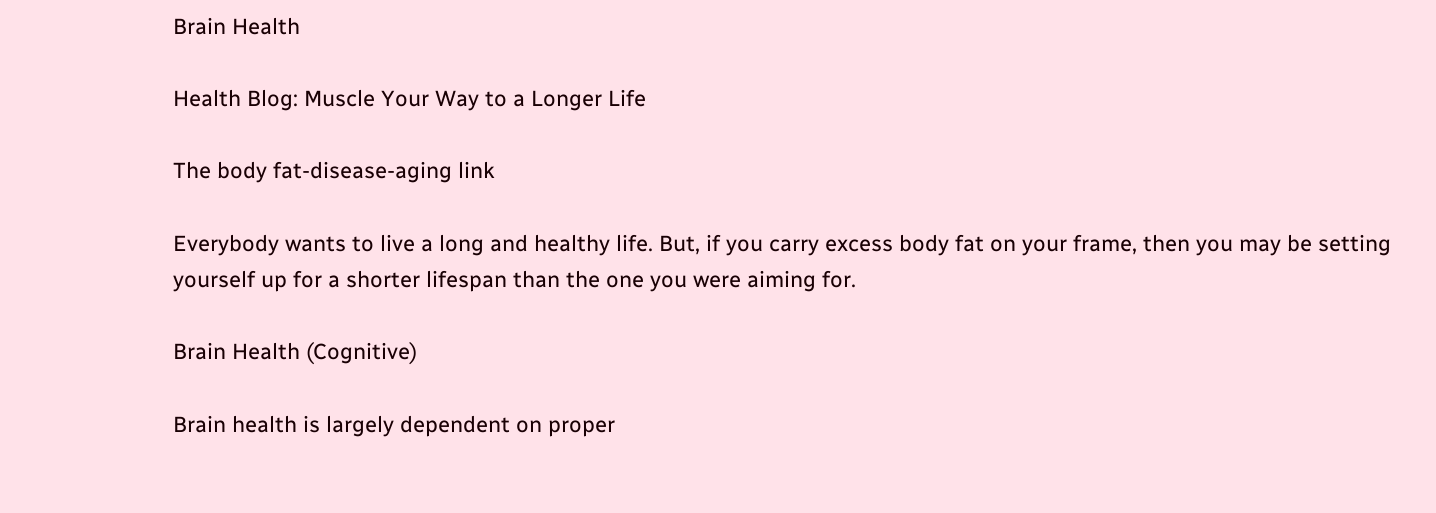Brain Health

Health Blog: Muscle Your Way to a Longer Life

The body fat-disease-aging link

Everybody wants to live a long and healthy life. But, if you carry excess body fat on your frame, then you may be setting yourself up for a shorter lifespan than the one you were aiming for.

Brain Health (Cognitive)

Brain health is largely dependent on proper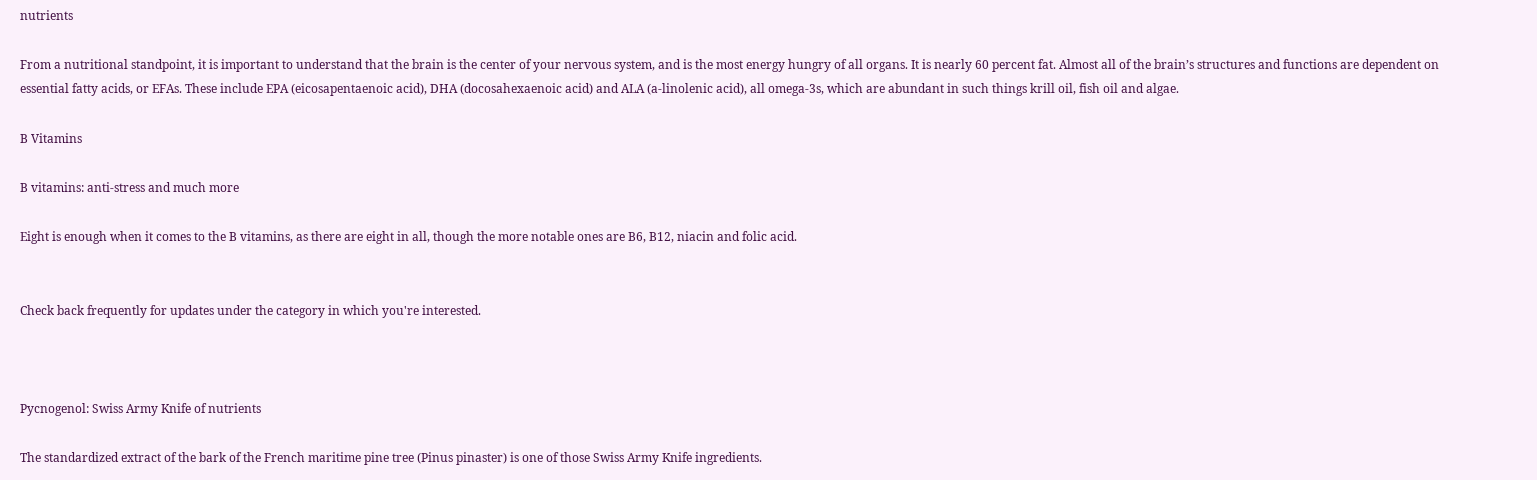nutrients

From a nutritional standpoint, it is important to understand that the brain is the center of your nervous system, and is the most energy hungry of all organs. It is nearly 60 percent fat. Almost all of the brain’s structures and functions are dependent on essential fatty acids, or EFAs. These include EPA (eicosapentaenoic acid), DHA (docosahexaenoic acid) and ALA (a-linolenic acid), all omega-3s, which are abundant in such things krill oil, fish oil and algae.

B Vitamins

B vitamins: anti-stress and much more

Eight is enough when it comes to the B vitamins, as there are eight in all, though the more notable ones are B6, B12, niacin and folic acid.


Check back frequently for updates under the category in which you're interested.



Pycnogenol: Swiss Army Knife of nutrients

The standardized extract of the bark of the French maritime pine tree (Pinus pinaster) is one of those Swiss Army Knife ingredients.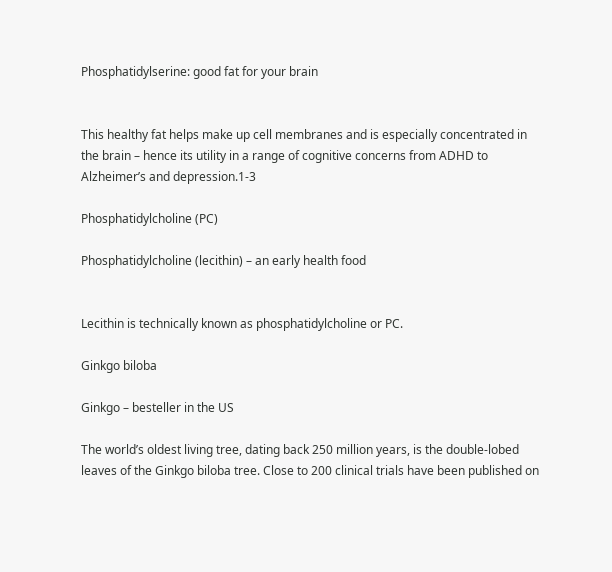Phosphatidylserine: good fat for your brain


This healthy fat helps make up cell membranes and is especially concentrated in the brain – hence its utility in a range of cognitive concerns from ADHD to Alzheimer’s and depression.1-3

Phosphatidylcholine (PC)

Phosphatidylcholine (lecithin) – an early health food


Lecithin is technically known as phosphatidylcholine or PC.

Ginkgo biloba

Ginkgo – besteller in the US

The world’s oldest living tree, dating back 250 million years, is the double-lobed leaves of the Ginkgo biloba tree. Close to 200 clinical trials have been published on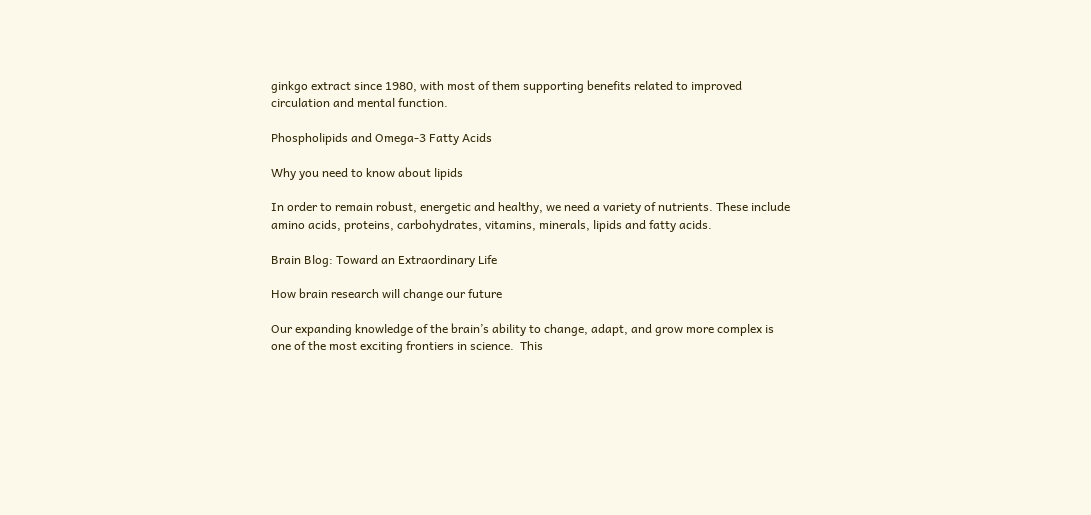ginkgo extract since 1980, with most of them supporting benefits related to improved circulation and mental function.

Phospholipids and Omega-3 Fatty Acids

Why you need to know about lipids

In order to remain robust, energetic and healthy, we need a variety of nutrients. These include amino acids, proteins, carbohydrates, vitamins, minerals, lipids and fatty acids.

Brain Blog: Toward an Extraordinary Life

How brain research will change our future

Our expanding knowledge of the brain’s ability to change, adapt, and grow more complex is one of the most exciting frontiers in science.  This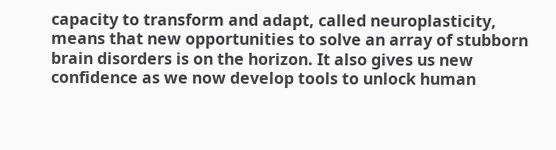capacity to transform and adapt, called neuroplasticity, means that new opportunities to solve an array of stubborn brain disorders is on the horizon. It also gives us new confidence as we now develop tools to unlock human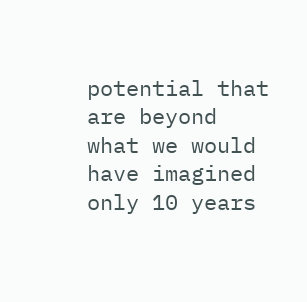potential that are beyond what we would have imagined only 10 years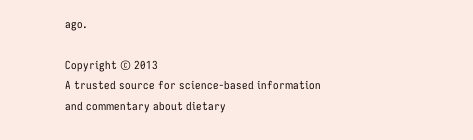ago.

Copyright © 2013
A trusted source for science-based information and commentary about dietary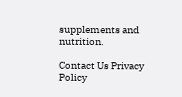supplements and nutrition.

Contact Us Privacy Policy